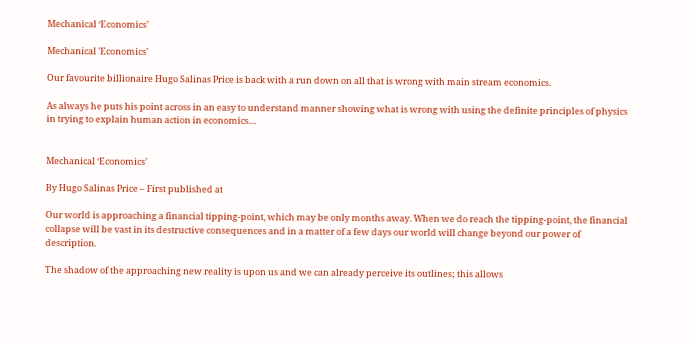Mechanical ‘Economics’

Mechanical 'Economics'

Our favourite billionaire Hugo Salinas Price is back with a run down on all that is wrong with main stream economics.

As always he puts his point across in an easy to understand manner showing what is wrong with using the definite principles of physics in trying to explain human action in economics…


Mechanical ‘Economics’

By Hugo Salinas Price – First published at

Our world is approaching a financial tipping-point, which may be only months away. When we do reach the tipping-point, the financial collapse will be vast in its destructive consequences and in a matter of a few days our world will change beyond our power of description.

The shadow of the approaching new reality is upon us and we can already perceive its outlines; this allows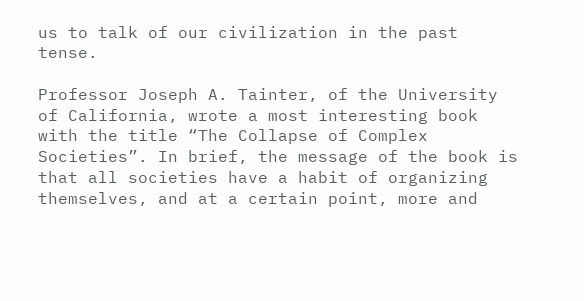us to talk of our civilization in the past tense.

Professor Joseph A. Tainter, of the University of California, wrote a most interesting book with the title “The Collapse of Complex Societies”. In brief, the message of the book is that all societies have a habit of organizing themselves, and at a certain point, more and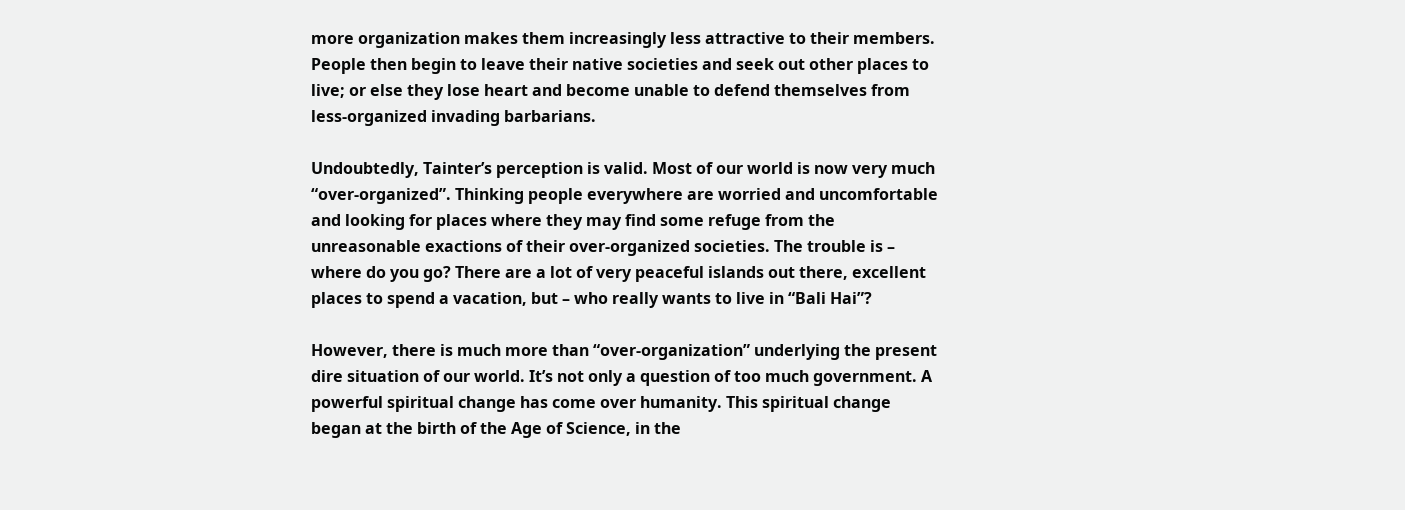more organization makes them increasingly less attractive to their members. People then begin to leave their native societies and seek out other places to live; or else they lose heart and become unable to defend themselves from less-organized invading barbarians.

Undoubtedly, Tainter’s perception is valid. Most of our world is now very much “over-organized”. Thinking people everywhere are worried and uncomfortable and looking for places where they may find some refuge from the unreasonable exactions of their over-organized societies. The trouble is – where do you go? There are a lot of very peaceful islands out there, excellent places to spend a vacation, but – who really wants to live in “Bali Hai”?

However, there is much more than “over-organization” underlying the present dire situation of our world. It’s not only a question of too much government. A powerful spiritual change has come over humanity. This spiritual change began at the birth of the Age of Science, in the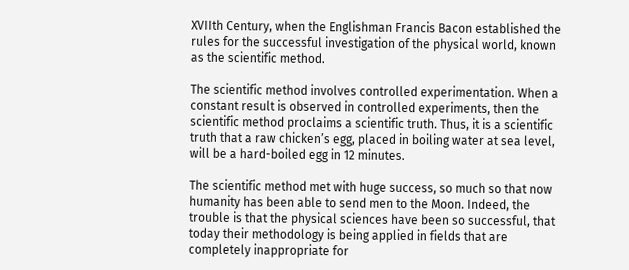XVIIth Century, when the Englishman Francis Bacon established the rules for the successful investigation of the physical world, known as the scientific method.

The scientific method involves controlled experimentation. When a constant result is observed in controlled experiments, then the scientific method proclaims a scientific truth. Thus, it is a scientific truth that a raw chicken’s egg, placed in boiling water at sea level, will be a hard-boiled egg in 12 minutes.

The scientific method met with huge success, so much so that now humanity has been able to send men to the Moon. Indeed, the trouble is that the physical sciences have been so successful, that today their methodology is being applied in fields that are completely inappropriate for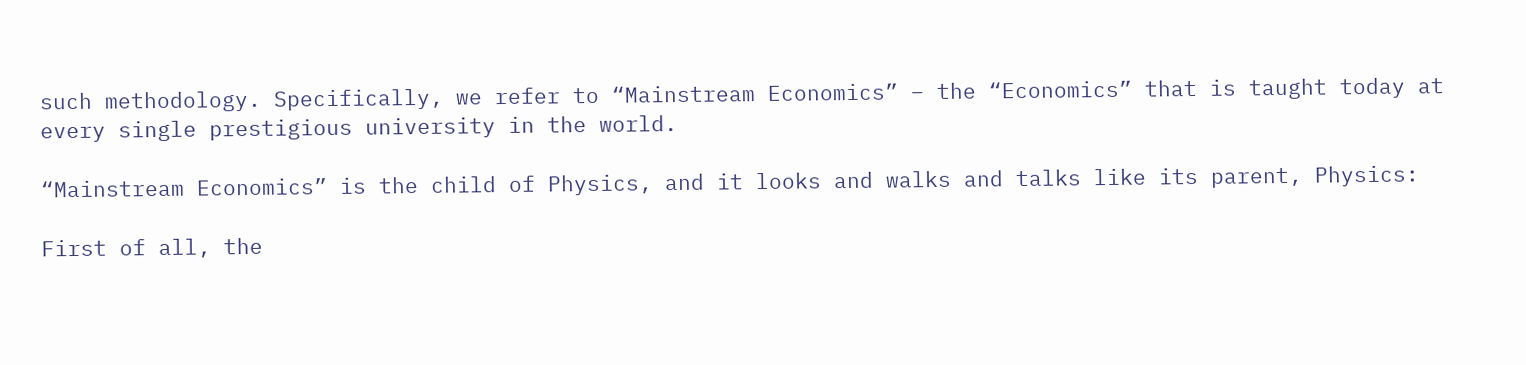such methodology. Specifically, we refer to “Mainstream Economics” – the “Economics” that is taught today at every single prestigious university in the world.

“Mainstream Economics” is the child of Physics, and it looks and walks and talks like its parent, Physics:

First of all, the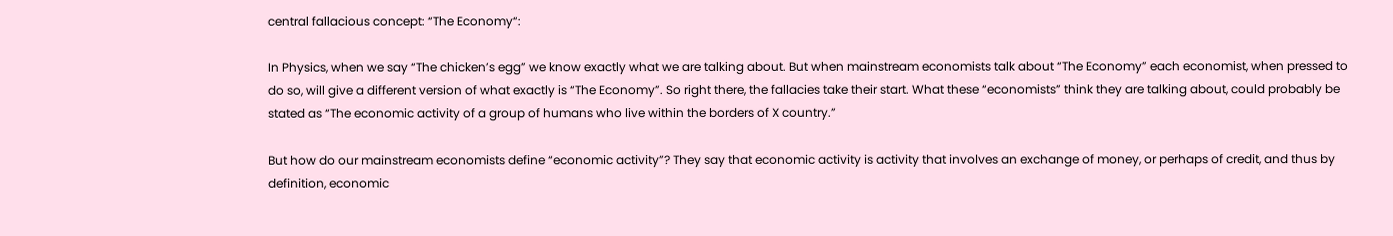central fallacious concept: “The Economy“:

In Physics, when we say “The chicken’s egg” we know exactly what we are talking about. But when mainstream economists talk about “The Economy” each economist, when pressed to do so, will give a different version of what exactly is “The Economy”. So right there, the fallacies take their start. What these “economists” think they are talking about, could probably be stated as “The economic activity of a group of humans who live within the borders of X country.”

But how do our mainstream economists define “economic activity”? They say that economic activity is activity that involves an exchange of money, or perhaps of credit, and thus by definition, economic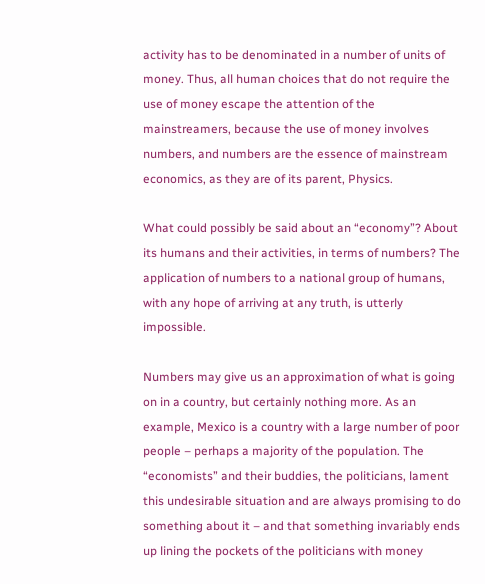activity has to be denominated in a number of units of money. Thus, all human choices that do not require the use of money escape the attention of the mainstreamers, because the use of money involves numbers, and numbers are the essence of mainstream economics, as they are of its parent, Physics.

What could possibly be said about an “economy”? About its humans and their activities, in terms of numbers? The application of numbers to a national group of humans, with any hope of arriving at any truth, is utterly impossible.

Numbers may give us an approximation of what is going on in a country, but certainly nothing more. As an example, Mexico is a country with a large number of poor people – perhaps a majority of the population. The “economists” and their buddies, the politicians, lament this undesirable situation and are always promising to do something about it – and that something invariably ends up lining the pockets of the politicians with money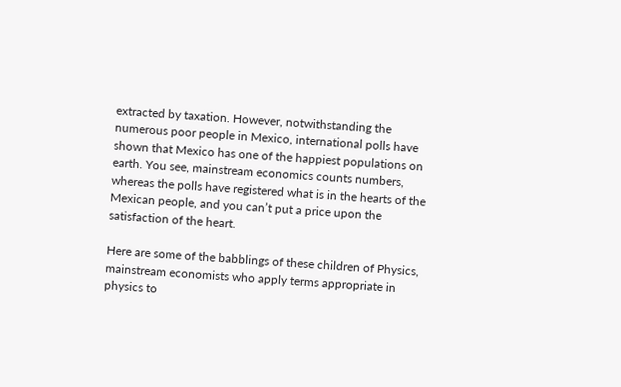extracted by taxation. However, notwithstanding the numerous poor people in Mexico, international polls have shown that Mexico has one of the happiest populations on earth. You see, mainstream economics counts numbers, whereas the polls have registered what is in the hearts of the Mexican people, and you can’t put a price upon the satisfaction of the heart.

Here are some of the babblings of these children of Physics, mainstream economists who apply terms appropriate in physics to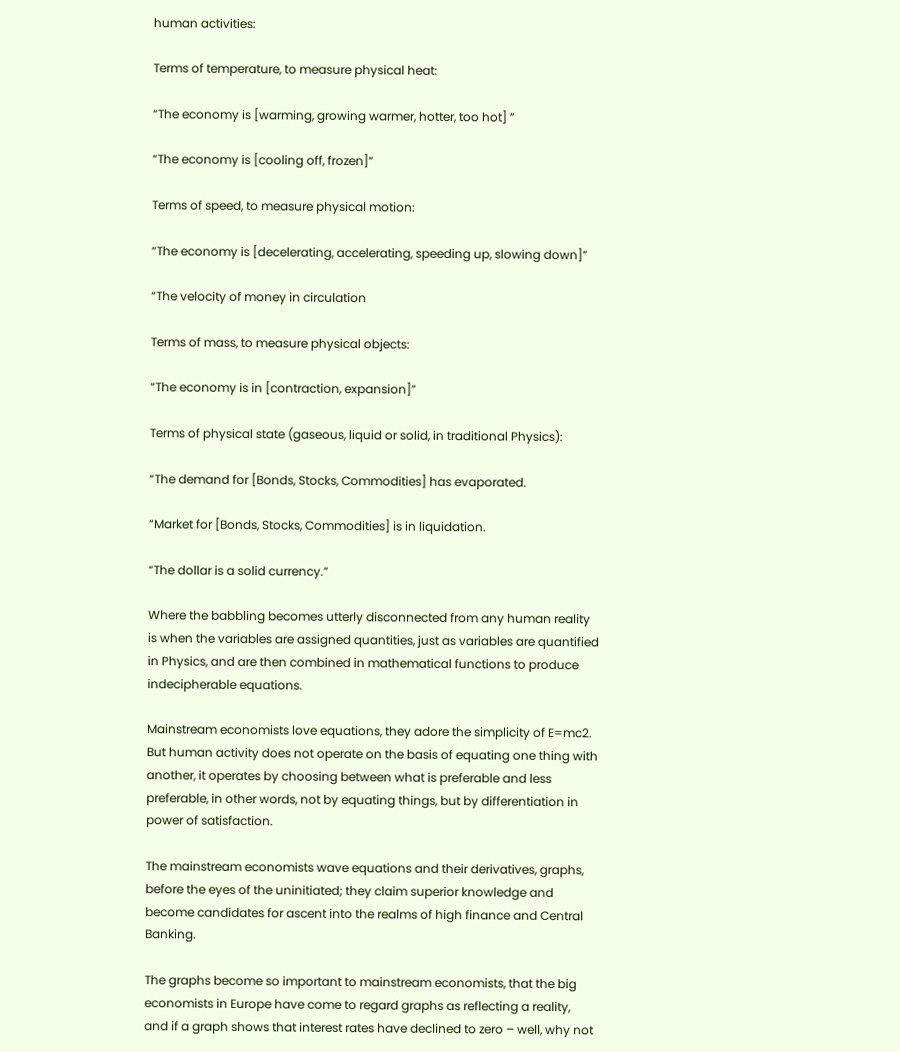human activities:

Terms of temperature, to measure physical heat:

“The economy is [warming, growing warmer, hotter, too hot] ”

“The economy is [cooling off, frozen]”

Terms of speed, to measure physical motion:

“The economy is [decelerating, accelerating, speeding up, slowing down]”

“The velocity of money in circulation

Terms of mass, to measure physical objects:

“The economy is in [contraction, expansion]”

Terms of physical state (gaseous, liquid or solid, in traditional Physics):

“The demand for [Bonds, Stocks, Commodities] has evaporated.

“Market for [Bonds, Stocks, Commodities] is in liquidation.

“The dollar is a solid currency.”

Where the babbling becomes utterly disconnected from any human reality is when the variables are assigned quantities, just as variables are quantified in Physics, and are then combined in mathematical functions to produce indecipherable equations.

Mainstream economists love equations, they adore the simplicity of E=mc2.
But human activity does not operate on the basis of equating one thing with another, it operates by choosing between what is preferable and less preferable, in other words, not by equating things, but by differentiation in power of satisfaction.

The mainstream economists wave equations and their derivatives, graphs, before the eyes of the uninitiated; they claim superior knowledge and become candidates for ascent into the realms of high finance and Central Banking.

The graphs become so important to mainstream economists, that the big economists in Europe have come to regard graphs as reflecting a reality, and if a graph shows that interest rates have declined to zero – well, why not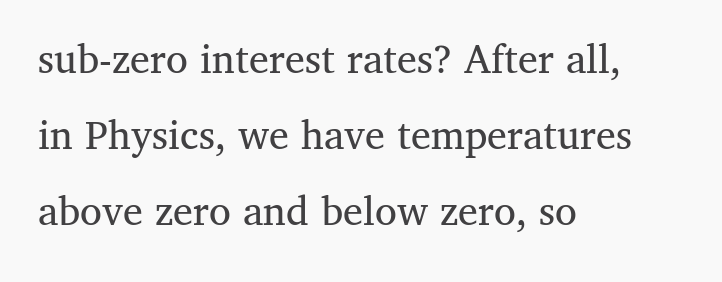sub-zero interest rates? After all, in Physics, we have temperatures above zero and below zero, so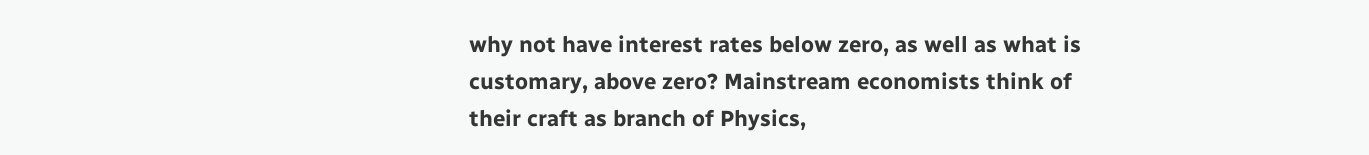why not have interest rates below zero, as well as what is customary, above zero? Mainstream economists think of their craft as branch of Physics,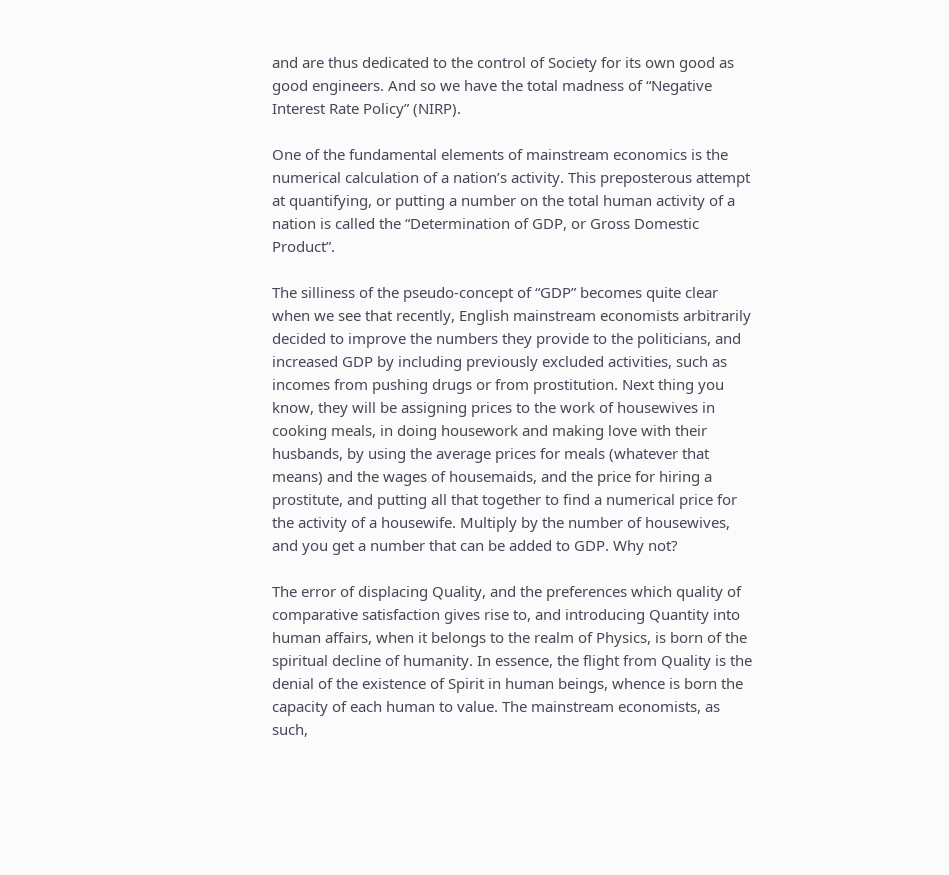and are thus dedicated to the control of Society for its own good as good engineers. And so we have the total madness of “Negative Interest Rate Policy” (NIRP).

One of the fundamental elements of mainstream economics is the numerical calculation of a nation’s activity. This preposterous attempt at quantifying, or putting a number on the total human activity of a nation is called the “Determination of GDP, or Gross Domestic Product”.

The silliness of the pseudo-concept of “GDP” becomes quite clear when we see that recently, English mainstream economists arbitrarily decided to improve the numbers they provide to the politicians, and increased GDP by including previously excluded activities, such as incomes from pushing drugs or from prostitution. Next thing you know, they will be assigning prices to the work of housewives in cooking meals, in doing housework and making love with their husbands, by using the average prices for meals (whatever that means) and the wages of housemaids, and the price for hiring a prostitute, and putting all that together to find a numerical price for the activity of a housewife. Multiply by the number of housewives, and you get a number that can be added to GDP. Why not?

The error of displacing Quality, and the preferences which quality of comparative satisfaction gives rise to, and introducing Quantity into human affairs, when it belongs to the realm of Physics, is born of the spiritual decline of humanity. In essence, the flight from Quality is the denial of the existence of Spirit in human beings, whence is born the capacity of each human to value. The mainstream economists, as such,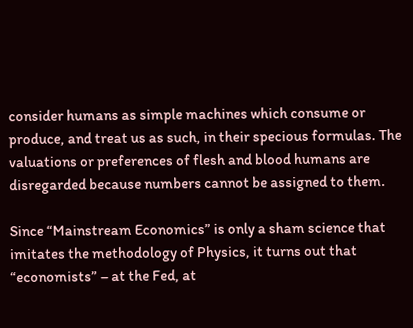consider humans as simple machines which consume or produce, and treat us as such, in their specious formulas. The valuations or preferences of flesh and blood humans are disregarded because numbers cannot be assigned to them.

Since “Mainstream Economics” is only a sham science that imitates the methodology of Physics, it turns out that “economists” – at the Fed, at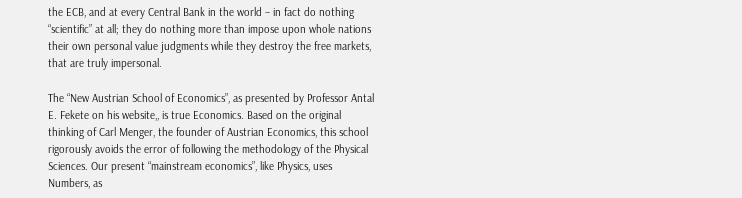the ECB, and at every Central Bank in the world – in fact do nothing “scientific” at all; they do nothing more than impose upon whole nations their own personal value judgments while they destroy the free markets, that are truly impersonal.

The “New Austrian School of Economics”, as presented by Professor Antal E. Fekete on his website,, is true Economics. Based on the original thinking of Carl Menger, the founder of Austrian Economics, this school rigorously avoids the error of following the methodology of the Physical Sciences. Our present “mainstream economics”, like Physics, uses Numbers, as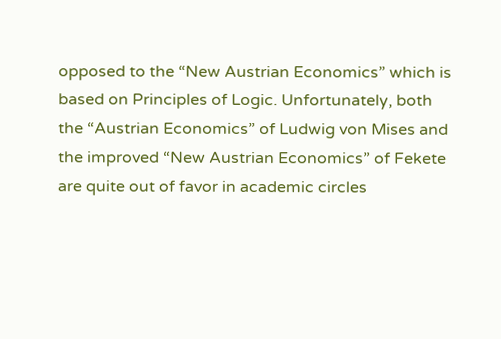opposed to the “New Austrian Economics” which is based on Principles of Logic. Unfortunately, both the “Austrian Economics” of Ludwig von Mises and the improved “New Austrian Economics” of Fekete are quite out of favor in academic circles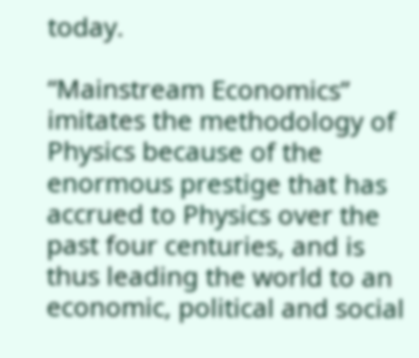today.

“Mainstream Economics” imitates the methodology of Physics because of the enormous prestige that has accrued to Physics over the past four centuries, and is thus leading the world to an economic, political and social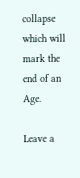collapse which will mark the end of an Age.

Leave a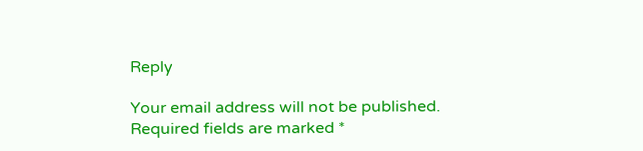Reply

Your email address will not be published. Required fields are marked *